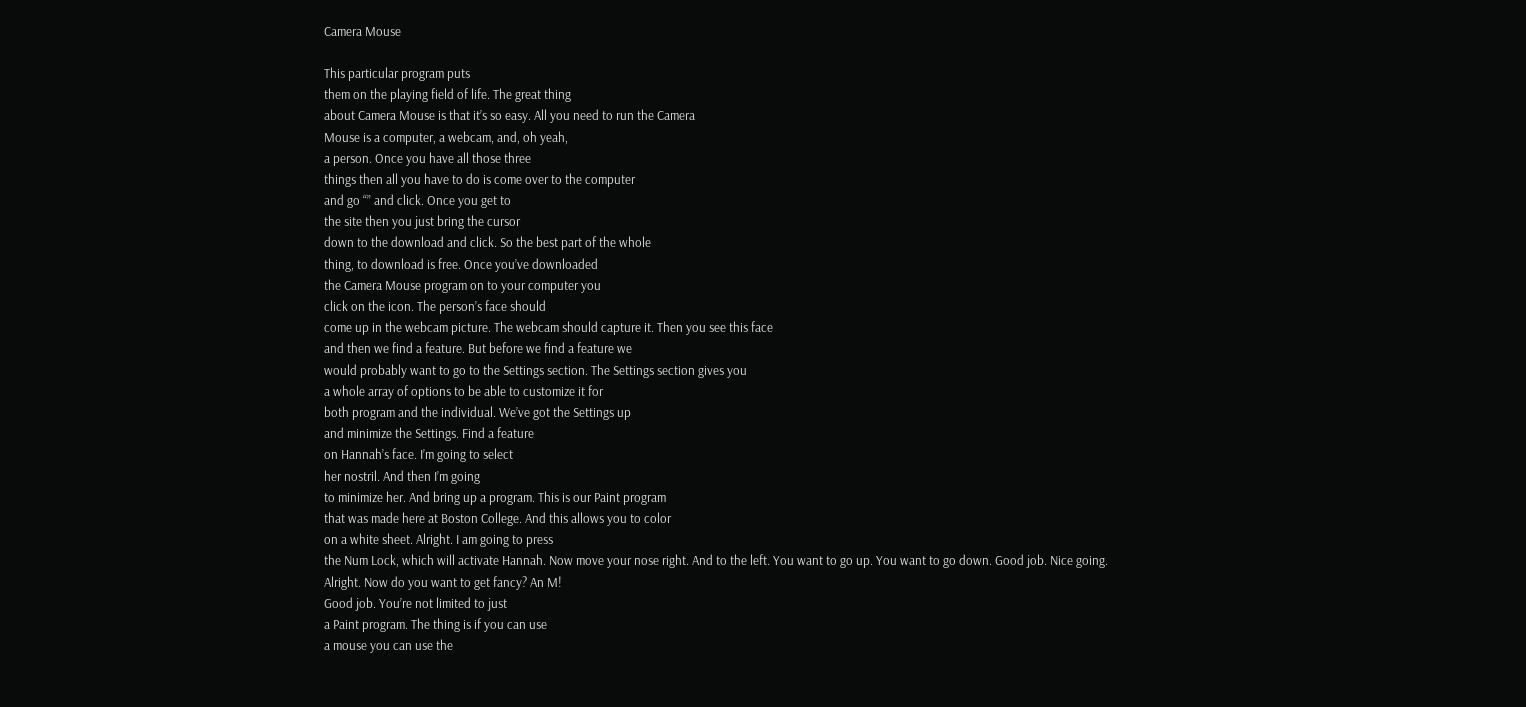Camera Mouse

This particular program puts
them on the playing field of life. The great thing
about Camera Mouse is that it’s so easy. All you need to run the Camera
Mouse is a computer, a webcam, and, oh yeah,
a person. Once you have all those three
things then all you have to do is come over to the computer
and go “” and click. Once you get to
the site then you just bring the cursor
down to the download and click. So the best part of the whole
thing, to download is free. Once you’ve downloaded
the Camera Mouse program on to your computer you
click on the icon. The person’s face should
come up in the webcam picture. The webcam should capture it. Then you see this face
and then we find a feature. But before we find a feature we
would probably want to go to the Settings section. The Settings section gives you
a whole array of options to be able to customize it for
both program and the individual. We’ve got the Settings up
and minimize the Settings. Find a feature
on Hannah’s face. I’m going to select
her nostril. And then I’m going
to minimize her. And bring up a program. This is our Paint program
that was made here at Boston College. And this allows you to color
on a white sheet. Alright. I am going to press
the Num Lock, which will activate Hannah. Now move your nose right. And to the left. You want to go up. You want to go down. Good job. Nice going.
Alright. Now do you want to get fancy? An M!
Good job. You’re not limited to just
a Paint program. The thing is if you can use
a mouse you can use the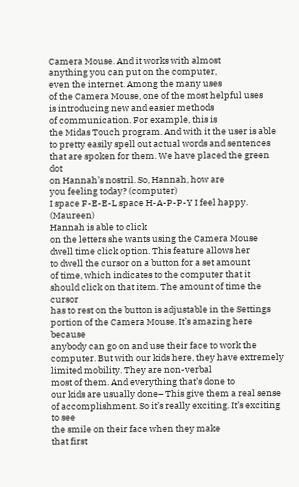Camera Mouse. And it works with almost
anything you can put on the computer,
even the internet. Among the many uses
of the Camera Mouse, one of the most helpful uses
is introducing new and easier methods
of communication. For example, this is
the Midas Touch program. And with it the user is able
to pretty easily spell out actual words and sentences
that are spoken for them. We have placed the green dot
on Hannah’s nostril. So, Hannah, how are
you feeling today? (computer)
I space F-E-E-L space H-A-P-P-Y I feel happy. (Maureen)
Hannah is able to click
on the letters she wants using the Camera Mouse
dwell time click option. This feature allows her
to dwell the cursor on a button for a set amount
of time, which indicates to the computer that it
should click on that item. The amount of time the cursor
has to rest on the button is adjustable in the Settings
portion of the Camera Mouse. It’s amazing here because
anybody can go on and use their face to work the computer. But with our kids here, they have extremely
limited mobility. They are non-verbal
most of them. And everything that’s done to
our kids are usually done– This give them a real sense
of accomplishment. So it’s really exciting. It’s exciting to see
the smile on their face when they make
that first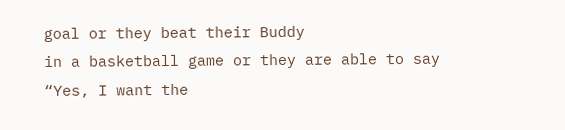goal or they beat their Buddy
in a basketball game or they are able to say
“Yes, I want the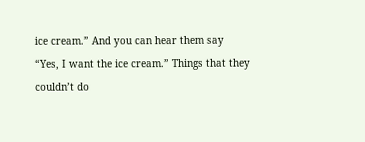ice cream.” And you can hear them say
“Yes, I want the ice cream.” Things that they couldn’t do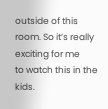outside of this room. So it’s really exciting for me
to watch this in the kids.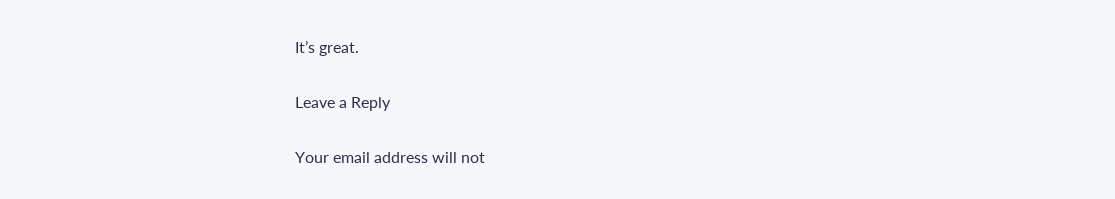It’s great.

Leave a Reply

Your email address will not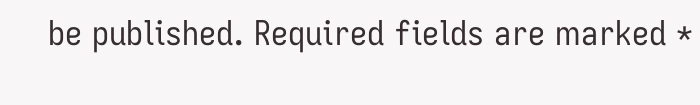be published. Required fields are marked *